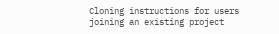Cloning instructions for users joining an existing project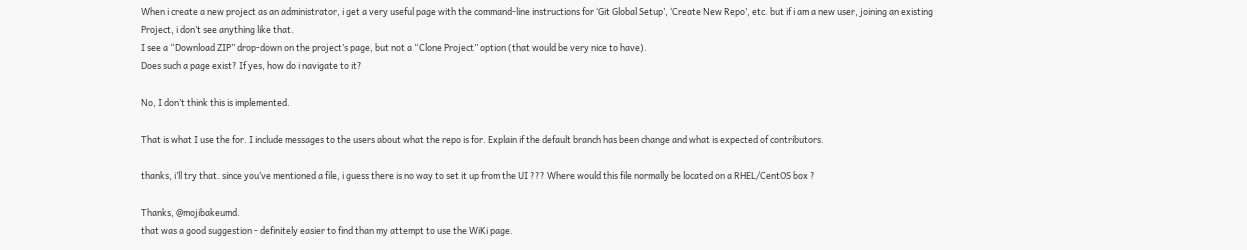When i create a new project as an administrator, i get a very useful page with the command-line instructions for ‘Git Global Setup’, ‘Create New Repo’, etc. but if i am a new user, joining an existing Project, i don’t see anything like that.
I see a “Download ZIP” drop-down on the project’s page, but not a “Clone Project” option (that would be very nice to have).
Does such a page exist? If yes, how do i navigate to it?

No, I don’t think this is implemented.

That is what I use the for. I include messages to the users about what the repo is for. Explain if the default branch has been change and what is expected of contributors.

thanks, i’ll try that. since you’ve mentioned a file, i guess there is no way to set it up from the UI ??? Where would this file normally be located on a RHEL/CentOS box ?

Thanks, @mojibakeumd.
that was a good suggestion - definitely easier to find than my attempt to use the WiKi page.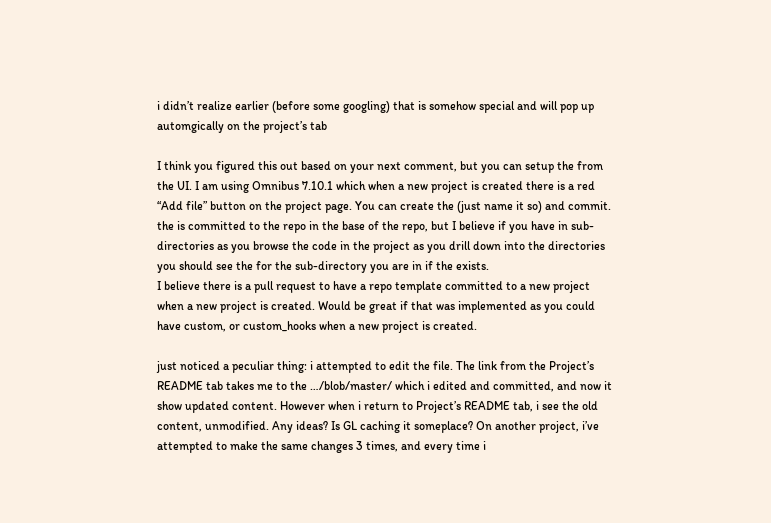i didn’t realize earlier (before some googling) that is somehow special and will pop up automgically on the project’s tab

I think you figured this out based on your next comment, but you can setup the from the UI. I am using Omnibus 7.10.1 which when a new project is created there is a red “Add file” button on the project page. You can create the (just name it so) and commit. the is committed to the repo in the base of the repo, but I believe if you have in sub-directories as you browse the code in the project as you drill down into the directories you should see the for the sub-directory you are in if the exists.
I believe there is a pull request to have a repo template committed to a new project when a new project is created. Would be great if that was implemented as you could have custom, or custom_hooks when a new project is created.

just noticed a peculiar thing: i attempted to edit the file. The link from the Project’s README tab takes me to the …/blob/master/ which i edited and committed, and now it show updated content. However when i return to Project’s README tab, i see the old content, unmodified. Any ideas? Is GL caching it someplace? On another project, i’ve attempted to make the same changes 3 times, and every time i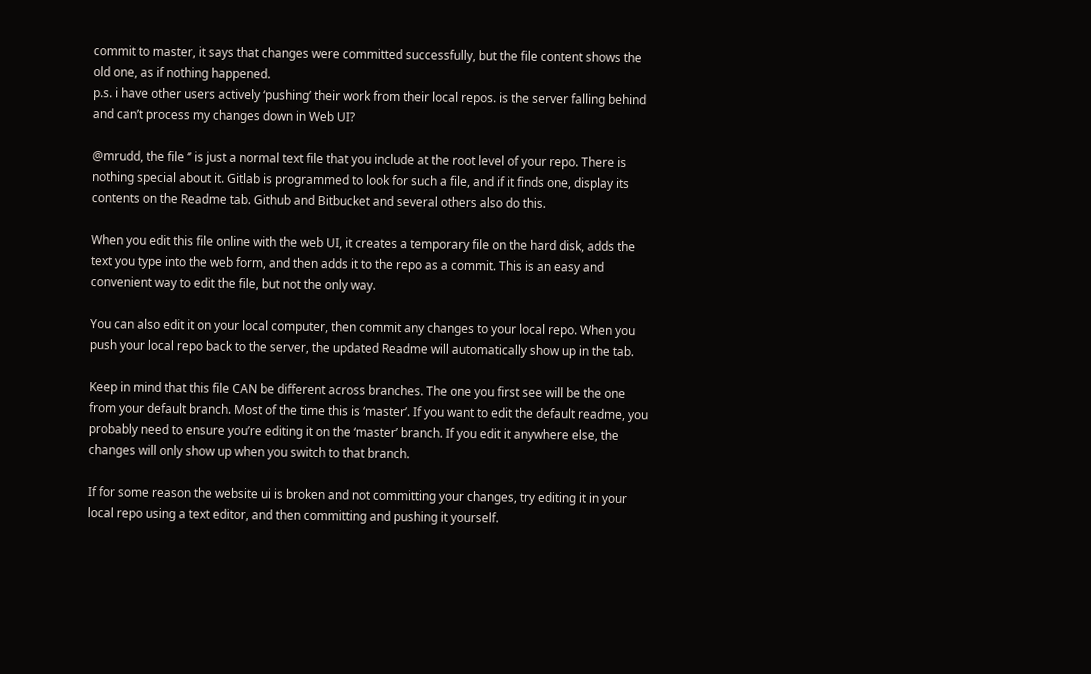commit to master, it says that changes were committed successfully, but the file content shows the old one, as if nothing happened.
p.s. i have other users actively ‘pushing’ their work from their local repos. is the server falling behind and can’t process my changes down in Web UI?

@mrudd, the file ‘’ is just a normal text file that you include at the root level of your repo. There is nothing special about it. Gitlab is programmed to look for such a file, and if it finds one, display its contents on the Readme tab. Github and Bitbucket and several others also do this.

When you edit this file online with the web UI, it creates a temporary file on the hard disk, adds the text you type into the web form, and then adds it to the repo as a commit. This is an easy and convenient way to edit the file, but not the only way.

You can also edit it on your local computer, then commit any changes to your local repo. When you push your local repo back to the server, the updated Readme will automatically show up in the tab.

Keep in mind that this file CAN be different across branches. The one you first see will be the one from your default branch. Most of the time this is ‘master’. If you want to edit the default readme, you probably need to ensure you’re editing it on the ‘master’ branch. If you edit it anywhere else, the changes will only show up when you switch to that branch.

If for some reason the website ui is broken and not committing your changes, try editing it in your local repo using a text editor, and then committing and pushing it yourself.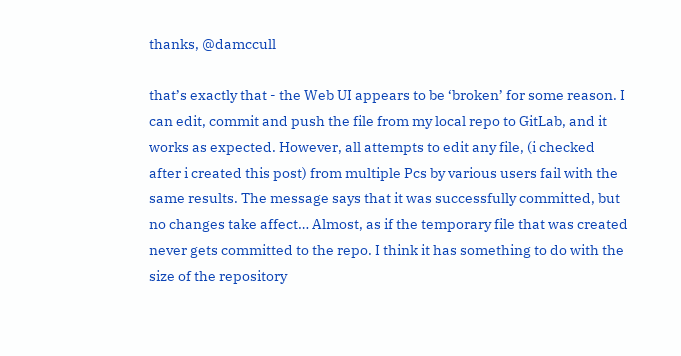thanks, @damccull

that’s exactly that - the Web UI appears to be ‘broken’ for some reason. I can edit, commit and push the file from my local repo to GitLab, and it works as expected. However, all attempts to edit any file, (i checked after i created this post) from multiple Pcs by various users fail with the same results. The message says that it was successfully committed, but no changes take affect… Almost, as if the temporary file that was created never gets committed to the repo. I think it has something to do with the size of the repository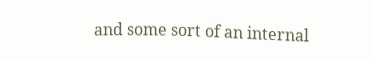and some sort of an internal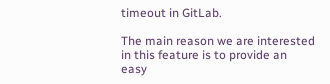timeout in GitLab.

The main reason we are interested in this feature is to provide an easy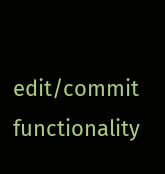edit/commit functionality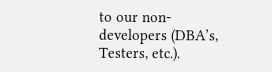to our non-developers (DBA’s, Testers, etc.).